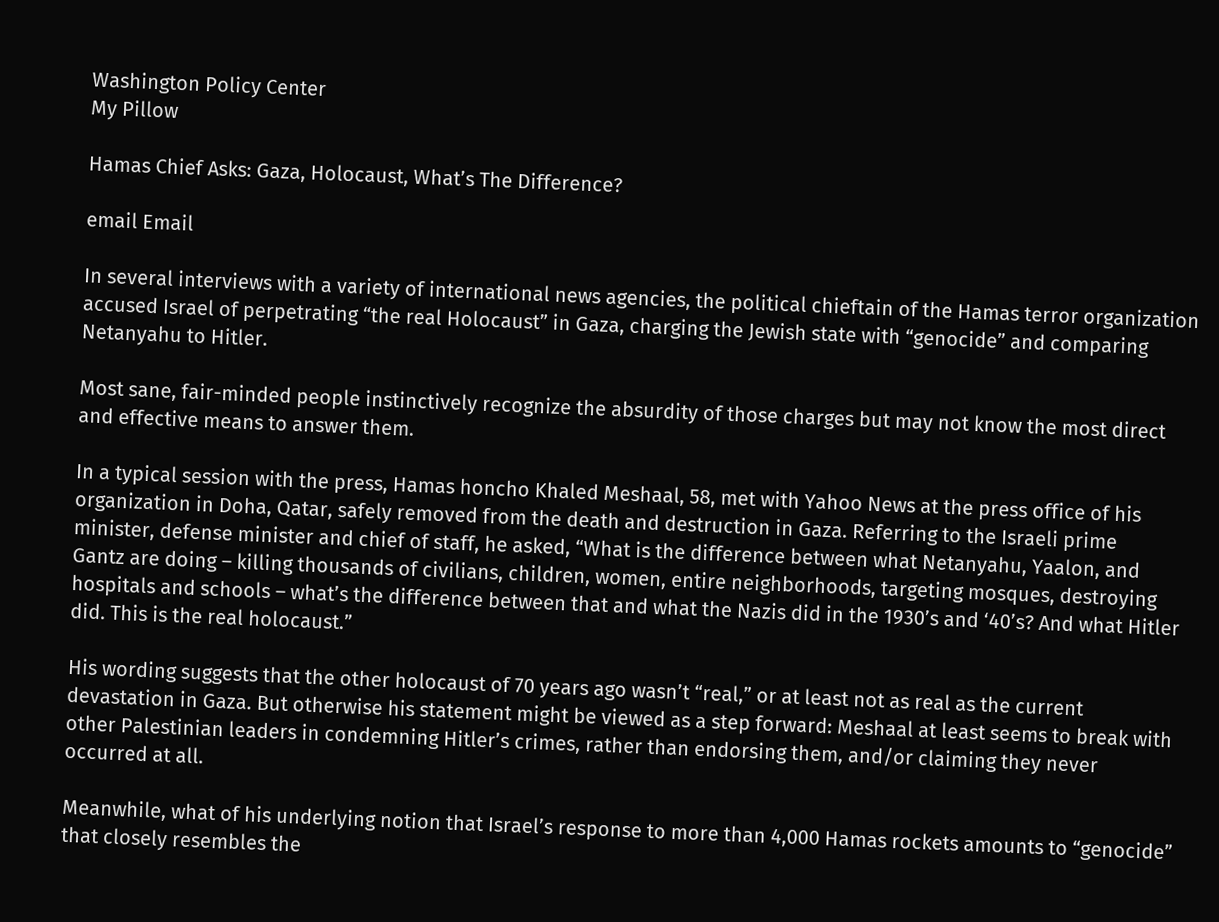Washington Policy Center
My Pillow

Hamas Chief Asks: Gaza, Holocaust, What’s The Difference?

email Email

In several interviews with a variety of international news agencies, the political chieftain of the Hamas terror organization accused Israel of perpetrating “the real Holocaust” in Gaza, charging the Jewish state with “genocide” and comparing Netanyahu to Hitler.

Most sane, fair-minded people instinctively recognize the absurdity of those charges but may not know the most direct and effective means to answer them.

In a typical session with the press, Hamas honcho Khaled Meshaal, 58, met with Yahoo News at the press office of his organization in Doha, Qatar, safely removed from the death and destruction in Gaza. Referring to the Israeli prime minister, defense minister and chief of staff, he asked, “What is the difference between what Netanyahu, Yaalon, and Gantz are doing – killing thousands of civilians, children, women, entire neighborhoods, targeting mosques, destroying hospitals and schools – what’s the difference between that and what the Nazis did in the 1930’s and ‘40’s? And what Hitler did. This is the real holocaust.”

His wording suggests that the other holocaust of 70 years ago wasn’t “real,” or at least not as real as the current devastation in Gaza. But otherwise his statement might be viewed as a step forward: Meshaal at least seems to break with other Palestinian leaders in condemning Hitler’s crimes, rather than endorsing them, and/or claiming they never occurred at all.

Meanwhile, what of his underlying notion that Israel’s response to more than 4,000 Hamas rockets amounts to “genocide” that closely resembles the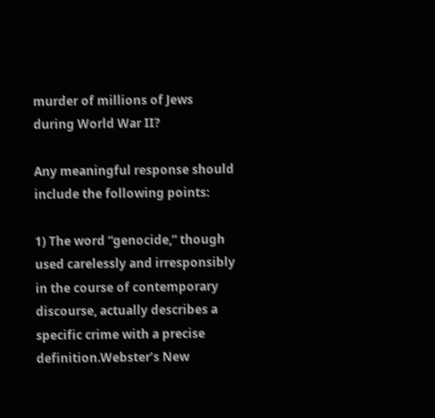murder of millions of Jews during World War II?

Any meaningful response should include the following points:

1) The word “genocide,” though used carelessly and irresponsibly in the course of contemporary discourse, actually describes a specific crime with a precise definition.Webster’s New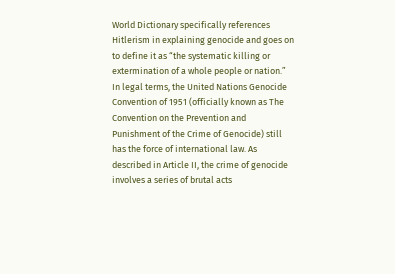World Dictionary specifically references Hitlerism in explaining genocide and goes on to define it as “the systematic killing or extermination of a whole people or nation.” In legal terms, the United Nations Genocide Convention of 1951 (officially known as The Convention on the Prevention and Punishment of the Crime of Genocide) still has the force of international law. As described in Article II, the crime of genocide involves a series of brutal acts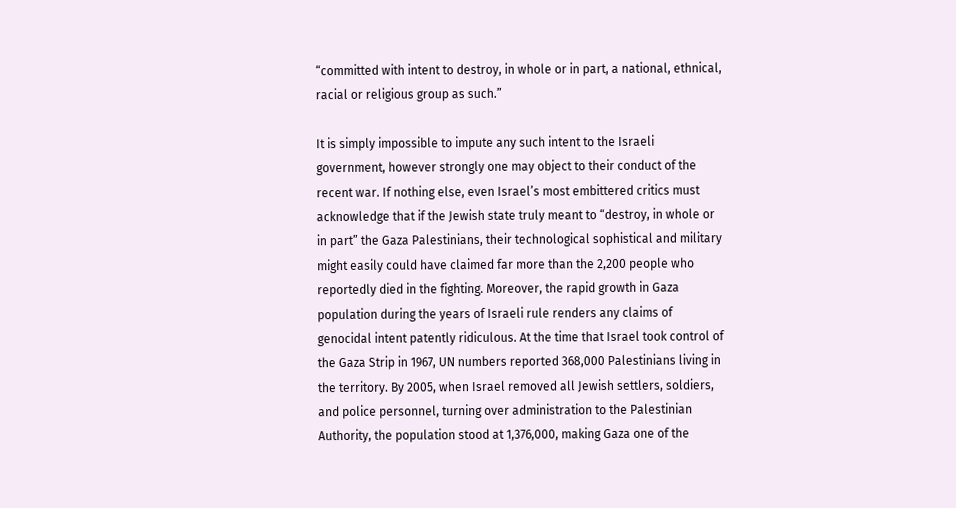“committed with intent to destroy, in whole or in part, a national, ethnical, racial or religious group as such.”

It is simply impossible to impute any such intent to the Israeli government, however strongly one may object to their conduct of the recent war. If nothing else, even Israel’s most embittered critics must acknowledge that if the Jewish state truly meant to “destroy, in whole or in part” the Gaza Palestinians, their technological sophistical and military might easily could have claimed far more than the 2,200 people who reportedly died in the fighting. Moreover, the rapid growth in Gaza population during the years of Israeli rule renders any claims of genocidal intent patently ridiculous. At the time that Israel took control of the Gaza Strip in 1967, UN numbers reported 368,000 Palestinians living in the territory. By 2005, when Israel removed all Jewish settlers, soldiers, and police personnel, turning over administration to the Palestinian Authority, the population stood at 1,376,000, making Gaza one of the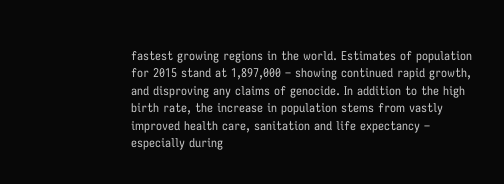fastest growing regions in the world. Estimates of population for 2015 stand at 1,897,000 – showing continued rapid growth, and disproving any claims of genocide. In addition to the high birth rate, the increase in population stems from vastly improved health care, sanitation and life expectancy – especially during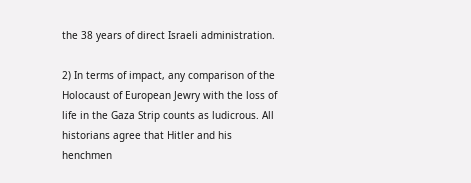the 38 years of direct Israeli administration.

2) In terms of impact, any comparison of the Holocaust of European Jewry with the loss of life in the Gaza Strip counts as ludicrous. All historians agree that Hitler and his henchmen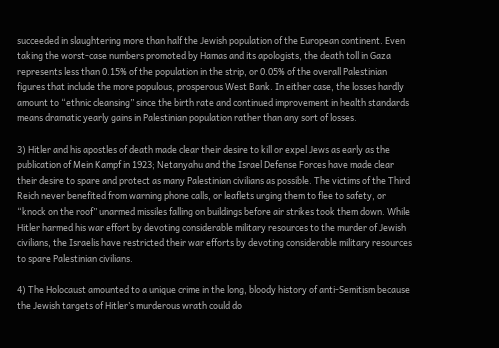succeeded in slaughtering more than half the Jewish population of the European continent. Even taking the worst-case numbers promoted by Hamas and its apologists, the death toll in Gaza represents less than 0.15% of the population in the strip, or 0.05% of the overall Palestinian figures that include the more populous, prosperous West Bank. In either case, the losses hardly amount to “ethnic cleansing” since the birth rate and continued improvement in health standards means dramatic yearly gains in Palestinian population rather than any sort of losses.

3) Hitler and his apostles of death made clear their desire to kill or expel Jews as early as the publication of Mein Kampf in 1923; Netanyahu and the Israel Defense Forces have made clear their desire to spare and protect as many Palestinian civilians as possible. The victims of the Third Reich never benefited from warning phone calls, or leaflets urging them to flee to safety, or “knock on the roof” unarmed missiles falling on buildings before air strikes took them down. While Hitler harmed his war effort by devoting considerable military resources to the murder of Jewish civilians, the Israelis have restricted their war efforts by devoting considerable military resources to spare Palestinian civilians.

4) The Holocaust amounted to a unique crime in the long, bloody history of anti-Semitism because the Jewish targets of Hitler’s murderous wrath could do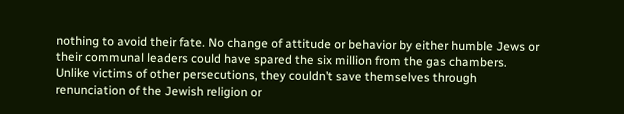nothing to avoid their fate. No change of attitude or behavior by either humble Jews or their communal leaders could have spared the six million from the gas chambers. Unlike victims of other persecutions, they couldn’t save themselves through renunciation of the Jewish religion or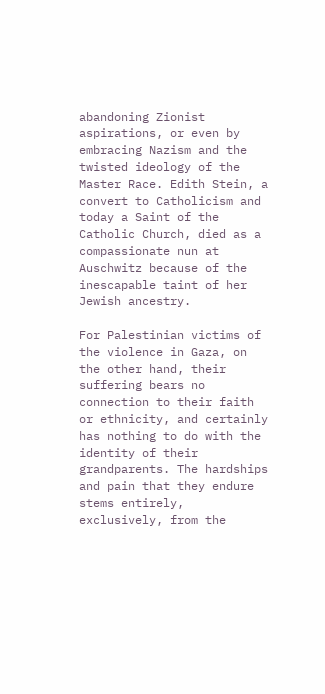abandoning Zionist aspirations, or even by embracing Nazism and the twisted ideology of the Master Race. Edith Stein, a convert to Catholicism and today a Saint of the Catholic Church, died as a compassionate nun at Auschwitz because of the inescapable taint of her Jewish ancestry.

For Palestinian victims of the violence in Gaza, on the other hand, their suffering bears no connection to their faith or ethnicity, and certainly has nothing to do with the identity of their grandparents. The hardships and pain that they endure stems entirely, exclusively, from the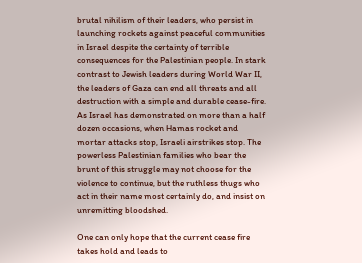brutal nihilism of their leaders, who persist in launching rockets against peaceful communities in Israel despite the certainty of terrible consequences for the Palestinian people. In stark contrast to Jewish leaders during World War II, the leaders of Gaza can end all threats and all destruction with a simple and durable cease-fire. As Israel has demonstrated on more than a half dozen occasions, when Hamas rocket and mortar attacks stop, Israeli airstrikes stop. The powerless Palestinian families who bear the brunt of this struggle may not choose for the violence to continue, but the ruthless thugs who act in their name most certainly do, and insist on unremitting bloodshed.

One can only hope that the current cease fire takes hold and leads to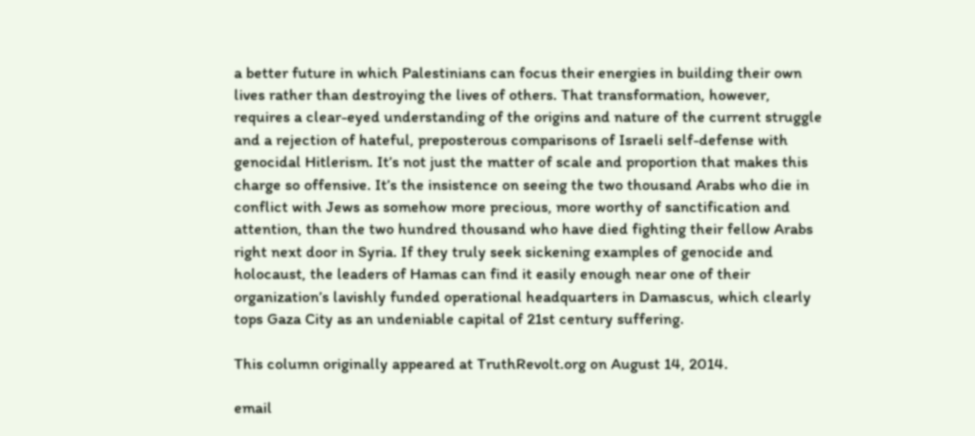a better future in which Palestinians can focus their energies in building their own lives rather than destroying the lives of others. That transformation, however, requires a clear-eyed understanding of the origins and nature of the current struggle and a rejection of hateful, preposterous comparisons of Israeli self-defense with genocidal Hitlerism. It’s not just the matter of scale and proportion that makes this charge so offensive. It’s the insistence on seeing the two thousand Arabs who die in conflict with Jews as somehow more precious, more worthy of sanctification and attention, than the two hundred thousand who have died fighting their fellow Arabs right next door in Syria. If they truly seek sickening examples of genocide and holocaust, the leaders of Hamas can find it easily enough near one of their organization’s lavishly funded operational headquarters in Damascus, which clearly tops Gaza City as an undeniable capital of 21st century suffering.

This column originally appeared at TruthRevolt.org on August 14, 2014.

email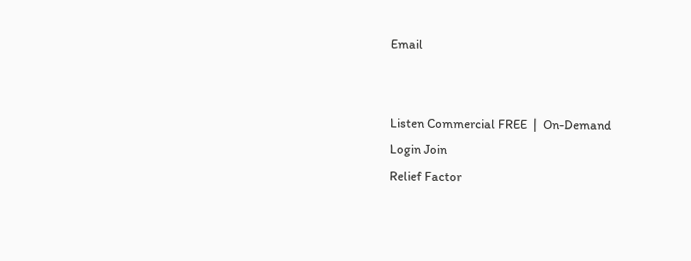Email


Listen Commercial FREE  |  On-Demand
Login Join
Relief Factor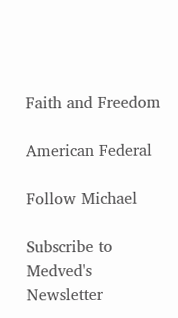Faith and Freedom

American Federal

Follow Michael

Subscribe to Medved's Newsletter